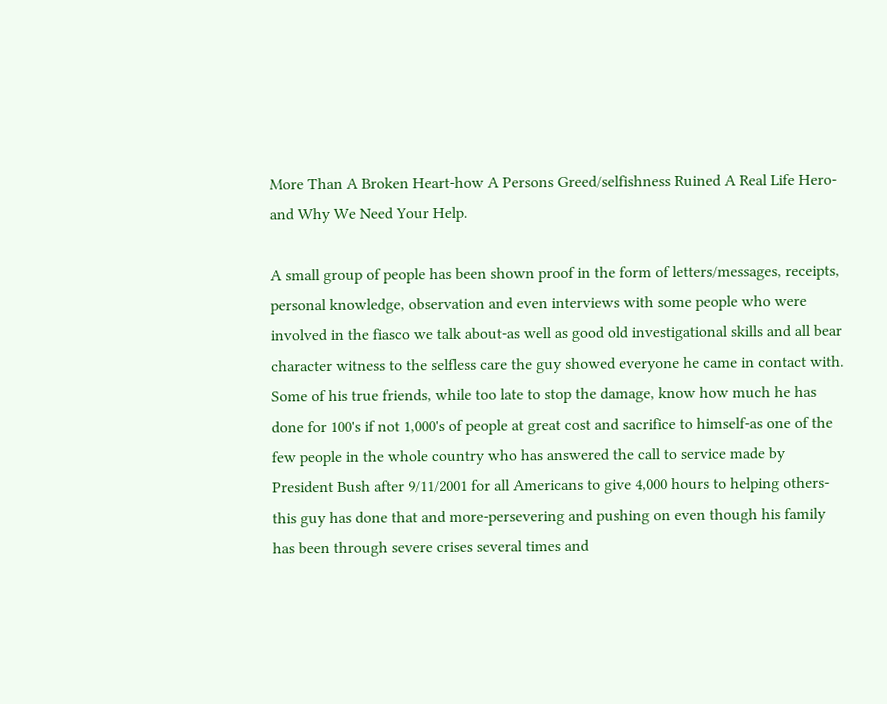More Than A Broken Heart-how A Persons Greed/selfishness Ruined A Real Life Hero-and Why We Need Your Help.

A small group of people has been shown proof in the form of letters/messages, receipts, personal knowledge, observation and even interviews with some people who were involved in the fiasco we talk about-as well as good old investigational skills and all bear character witness to the selfless care the guy showed everyone he came in contact with. Some of his true friends, while too late to stop the damage, know how much he has done for 100's if not 1,000's of people at great cost and sacrifice to himself-as one of the few people in the whole country who has answered the call to service made by President Bush after 9/11/2001 for all Americans to give 4,000 hours to helping others-this guy has done that and more-persevering and pushing on even though his family has been through severe crises several times and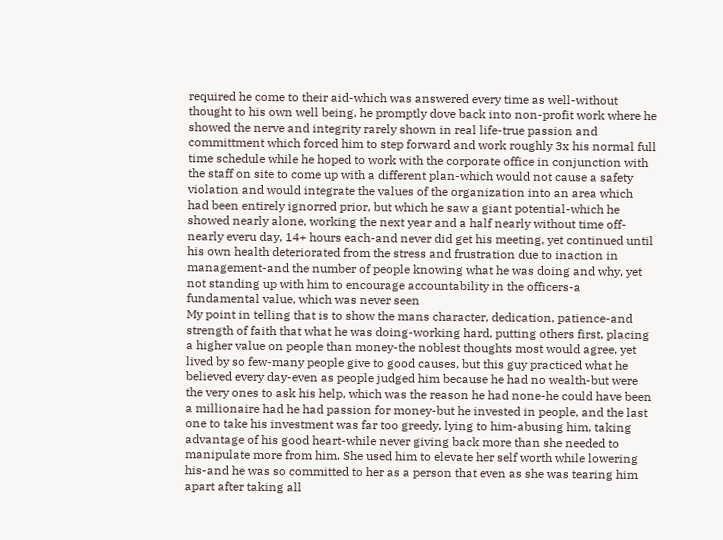required he come to their aid-which was answered every time as well-without thought to his own well being, he promptly dove back into non-profit work where he showed the nerve and integrity rarely shown in real life-true passion and committment which forced him to step forward and work roughly 3x his normal full time schedule while he hoped to work with the corporate office in conjunction with the staff on site to come up with a different plan-which would not cause a safety violation and would integrate the values of the organization into an area which had been entirely ignorred prior, but which he saw a giant potential-which he showed nearly alone, working the next year and a half nearly without time off-nearly everu day, 14+ hours each-and never did get his meeting, yet continued until his own health deteriorated from the stress and frustration due to inaction in management-and the number of people knowing what he was doing and why, yet not standing up with him to encourage accountability in the officers-a fundamental value, which was never seen
My point in telling that is to show the mans character, dedication, patience-and strength of faith that what he was doing-working hard, putting others first, placing a higher value on people than money-the noblest thoughts most would agree, yet lived by so few-many people give to good causes, but this guy practiced what he believed every day-even as people judged him because he had no wealth-but were the very ones to ask his help, which was the reason he had none-he could have been a millionaire had he had passion for money-but he invested in people, and the last one to take his investment was far too greedy, lying to him-abusing him, taking advantage of his good heart-while never giving back more than she needed to manipulate more from him. She used him to elevate her self worth while lowering his-and he was so committed to her as a person that even as she was tearing him apart after taking all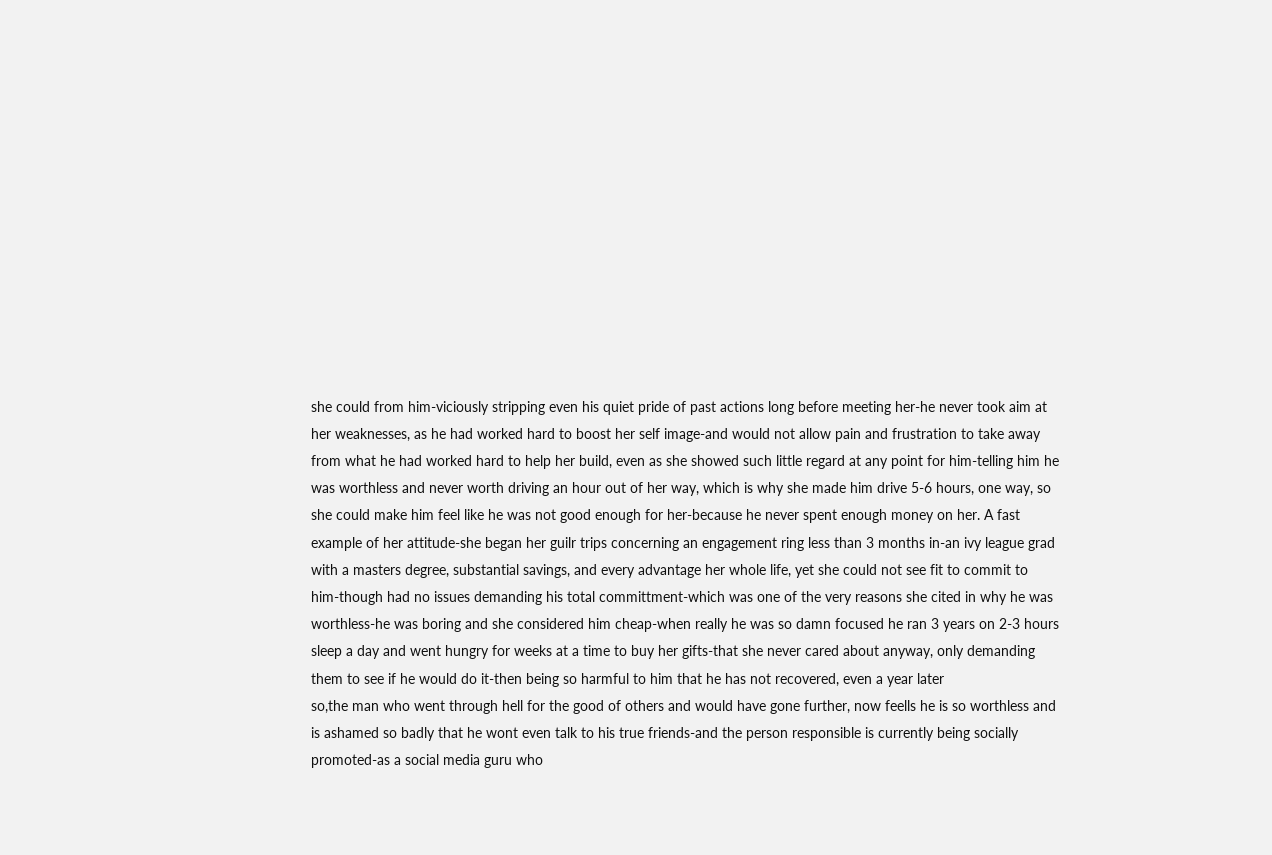she could from him-viciously stripping even his quiet pride of past actions long before meeting her-he never took aim at her weaknesses, as he had worked hard to boost her self image-and would not allow pain and frustration to take away from what he had worked hard to help her build, even as she showed such little regard at any point for him-telling him he was worthless and never worth driving an hour out of her way, which is why she made him drive 5-6 hours, one way, so she could make him feel like he was not good enough for her-because he never spent enough money on her. A fast example of her attitude-she began her guilr trips concerning an engagement ring less than 3 months in-an ivy league grad with a masters degree, substantial savings, and every advantage her whole life, yet she could not see fit to commit to him-though had no issues demanding his total committment-which was one of the very reasons she cited in why he was worthless-he was boring and she considered him cheap-when really he was so damn focused he ran 3 years on 2-3 hours sleep a day and went hungry for weeks at a time to buy her gifts-that she never cared about anyway, only demanding them to see if he would do it-then being so harmful to him that he has not recovered, even a year later
so,the man who went through hell for the good of others and would have gone further, now feells he is so worthless and is ashamed so badly that he wont even talk to his true friends-and the person responsible is currently being socially promoted-as a social media guru who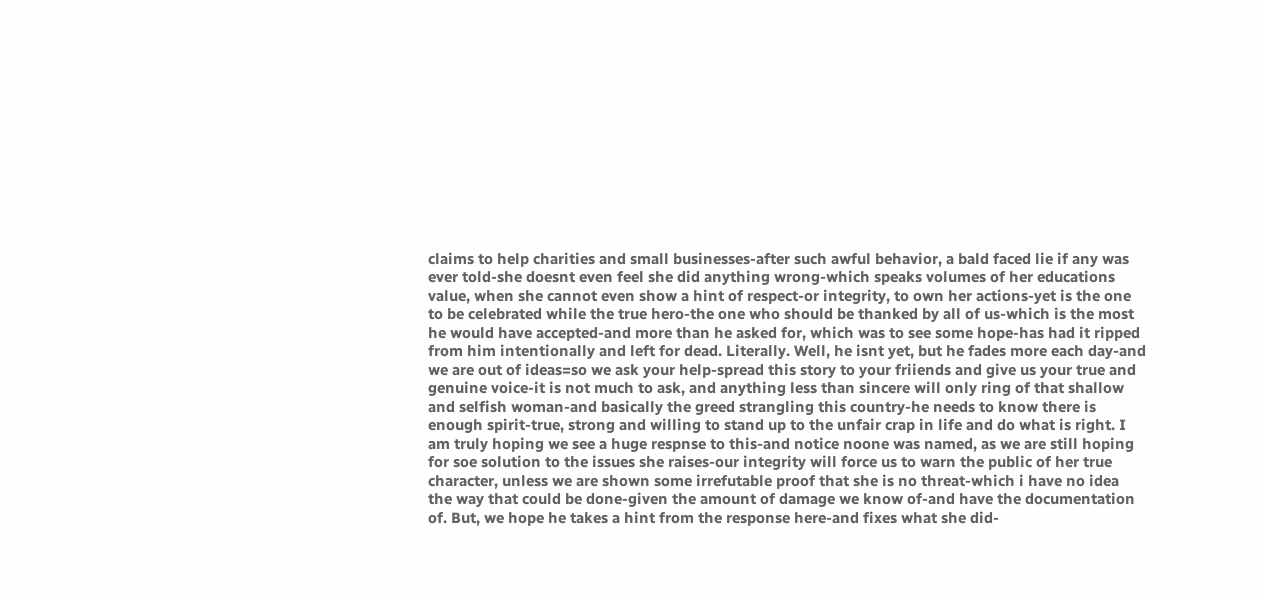claims to help charities and small businesses-after such awful behavior, a bald faced lie if any was ever told-she doesnt even feel she did anything wrong-which speaks volumes of her educations value, when she cannot even show a hint of respect-or integrity, to own her actions-yet is the one to be celebrated while the true hero-the one who should be thanked by all of us-which is the most he would have accepted-and more than he asked for, which was to see some hope-has had it ripped from him intentionally and left for dead. Literally. Well, he isnt yet, but he fades more each day-and we are out of ideas=so we ask your help-spread this story to your friiends and give us your true and genuine voice-it is not much to ask, and anything less than sincere will only ring of that shallow and selfish woman-and basically the greed strangling this country-he needs to know there is enough spirit-true, strong and willing to stand up to the unfair crap in life and do what is right. I am truly hoping we see a huge respnse to this-and notice noone was named, as we are still hoping for soe solution to the issues she raises-our integrity will force us to warn the public of her true character, unless we are shown some irrefutable proof that she is no threat-which i have no idea the way that could be done-given the amount of damage we know of-and have the documentation of. But, we hope he takes a hint from the response here-and fixes what she did-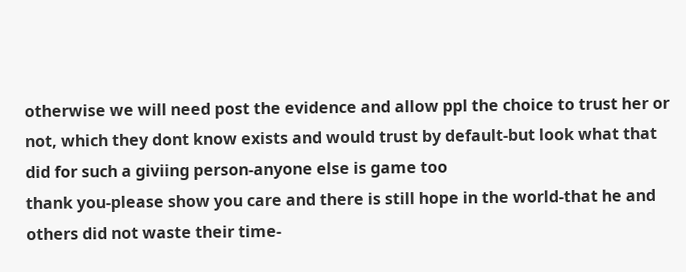otherwise we will need post the evidence and allow ppl the choice to trust her or not, which they dont know exists and would trust by default-but look what that did for such a giviing person-anyone else is game too
thank you-please show you care and there is still hope in the world-that he and others did not waste their time-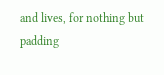and lives, for nothing but padding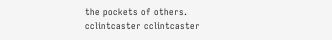the pockets of others.
cclintcaster cclintcaster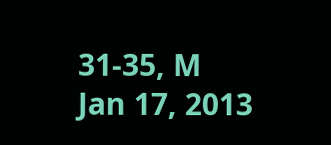31-35, M
Jan 17, 2013